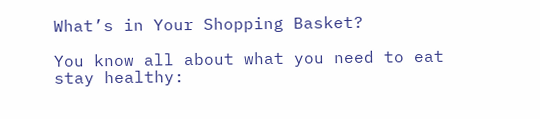What’s in Your Shopping Basket?

You know all about what you need to eat stay healthy: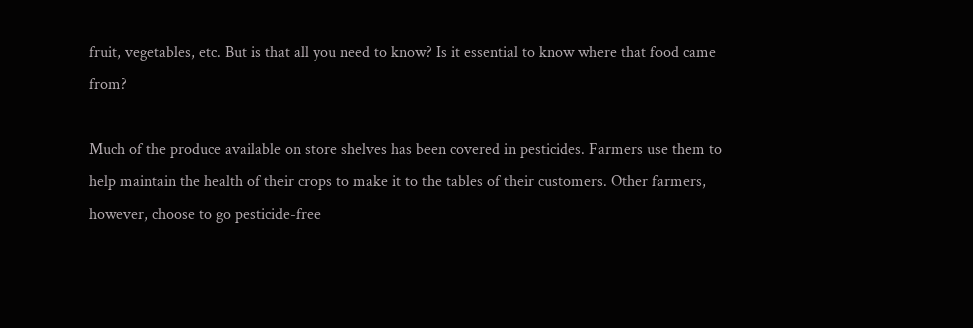fruit, vegetables, etc. But is that all you need to know? Is it essential to know where that food came from?

Much of the produce available on store shelves has been covered in pesticides. Farmers use them to help maintain the health of their crops to make it to the tables of their customers. Other farmers, however, choose to go pesticide-free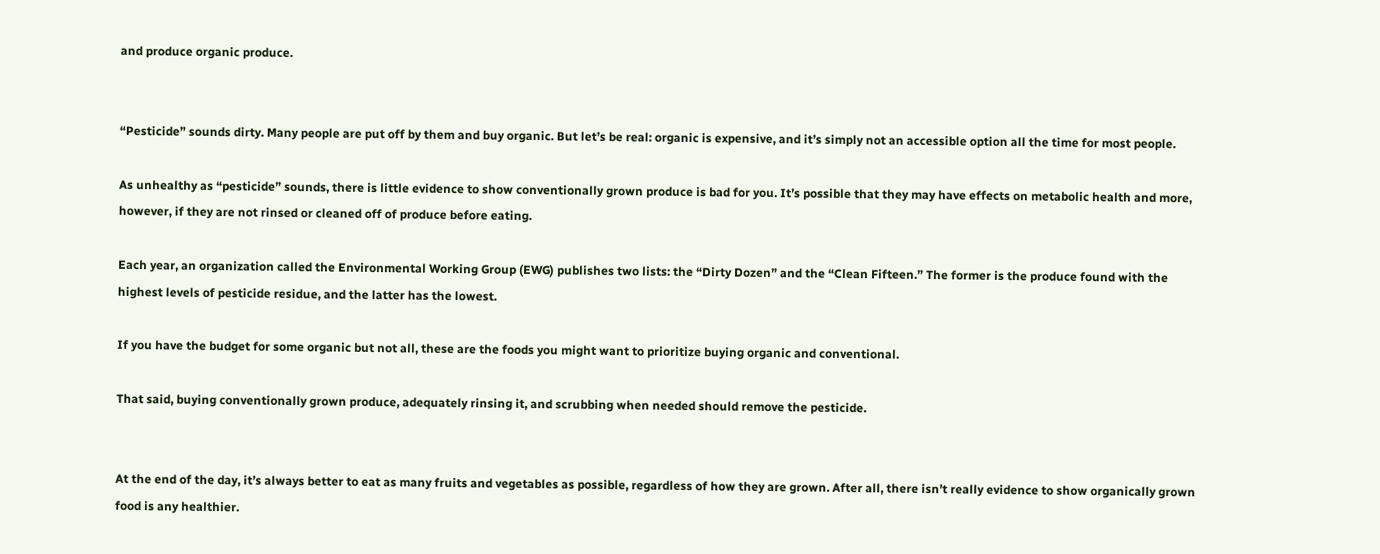and produce organic produce.


“Pesticide” sounds dirty. Many people are put off by them and buy organic. But let’s be real: organic is expensive, and it’s simply not an accessible option all the time for most people.

As unhealthy as “pesticide” sounds, there is little evidence to show conventionally grown produce is bad for you. It’s possible that they may have effects on metabolic health and more, however, if they are not rinsed or cleaned off of produce before eating.

Each year, an organization called the Environmental Working Group (EWG) publishes two lists: the “Dirty Dozen” and the “Clean Fifteen.” The former is the produce found with the highest levels of pesticide residue, and the latter has the lowest.

If you have the budget for some organic but not all, these are the foods you might want to prioritize buying organic and conventional.

That said, buying conventionally grown produce, adequately rinsing it, and scrubbing when needed should remove the pesticide.


At the end of the day, it’s always better to eat as many fruits and vegetables as possible, regardless of how they are grown. After all, there isn’t really evidence to show organically grown food is any healthier.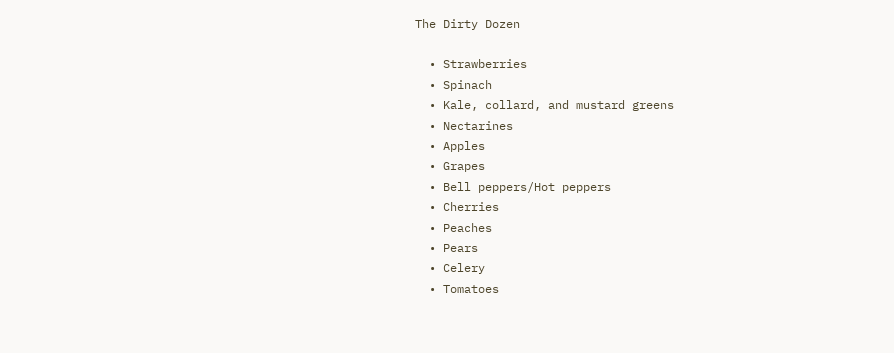The Dirty Dozen

  • Strawberries
  • Spinach
  • Kale, collard, and mustard greens
  • Nectarines
  • Apples
  • Grapes
  • Bell peppers/Hot peppers
  • Cherries
  • Peaches
  • Pears
  • Celery
  • Tomatoes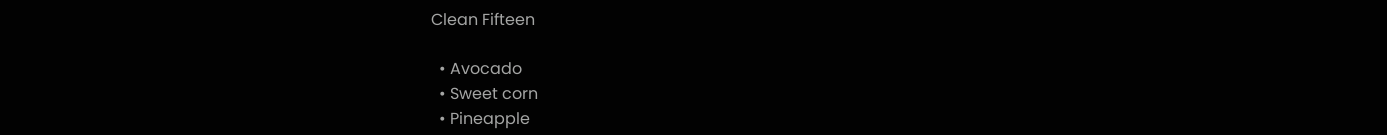Clean Fifteen

  • Avocado
  • Sweet corn
  • Pineapple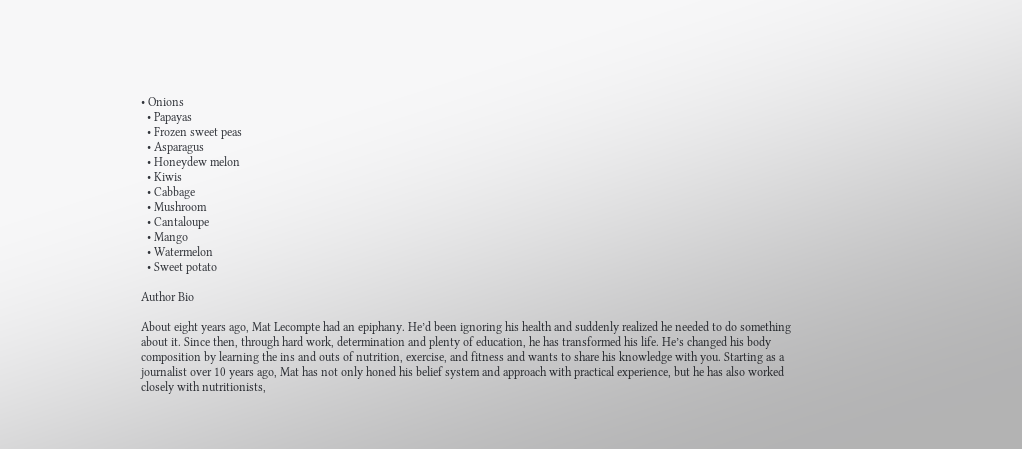• Onions
  • Papayas
  • Frozen sweet peas
  • Asparagus
  • Honeydew melon
  • Kiwis
  • Cabbage
  • Mushroom
  • Cantaloupe
  • Mango
  • Watermelon
  • Sweet potato

Author Bio

About eight years ago, Mat Lecompte had an epiphany. He’d been ignoring his health and suddenly realized he needed to do something about it. Since then, through hard work, determination and plenty of education, he has transformed his life. He’s changed his body composition by learning the ins and outs of nutrition, exercise, and fitness and wants to share his knowledge with you. Starting as a journalist over 10 years ago, Mat has not only honed his belief system and approach with practical experience, but he has also worked closely with nutritionists,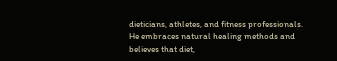dieticians, athletes, and fitness professionals. He embraces natural healing methods and believes that diet,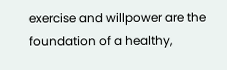exercise and willpower are the foundation of a healthy,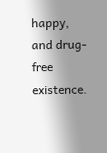happy, and drug-free existence.